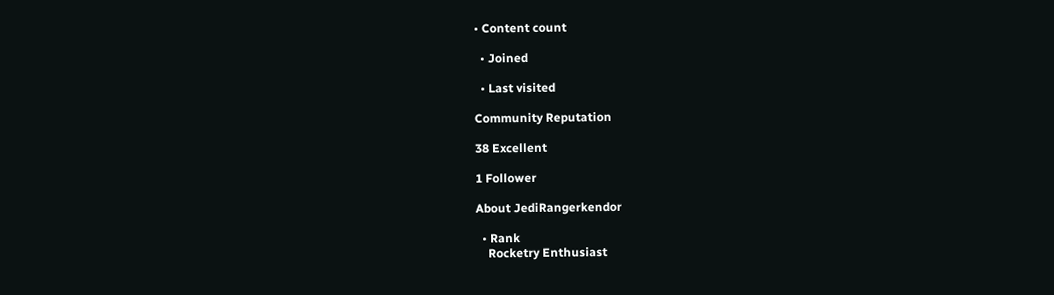• Content count

  • Joined

  • Last visited

Community Reputation

38 Excellent

1 Follower

About JediRangerkendor

  • Rank
    Rocketry Enthusiast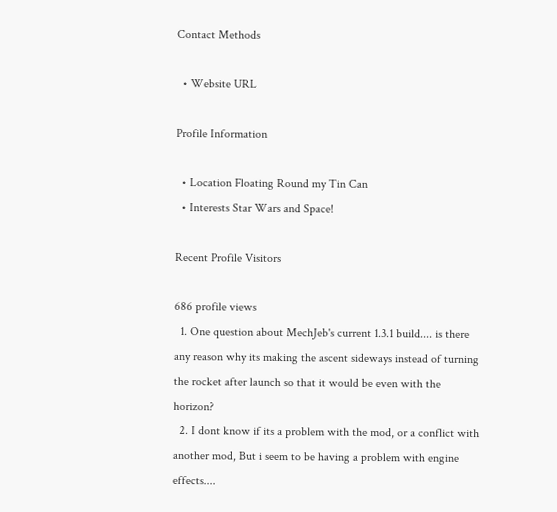Contact Methods

  • Website URL

Profile Information

  • Location Floating Round my Tin Can
  • Interests Star Wars and Space!

Recent Profile Visitors

686 profile views
  1. One question about MechJeb's current 1.3.1 build.... is there any reason why its making the ascent sideways instead of turning the rocket after launch so that it would be even with the horizon?
  2. I dont know if its a problem with the mod, or a conflict with another mod, But i seem to be having a problem with engine effects....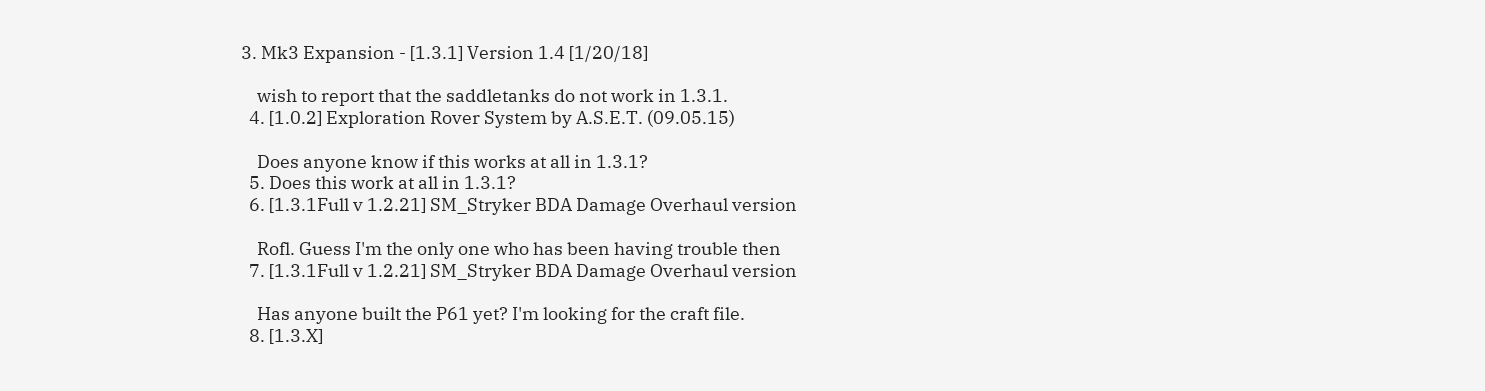3. Mk3 Expansion - [1.3.1] Version 1.4 [1/20/18]

    wish to report that the saddletanks do not work in 1.3.1.
  4. [1.0.2] Exploration Rover System by A.S.E.T. (09.05.15)

    Does anyone know if this works at all in 1.3.1?
  5. Does this work at all in 1.3.1?
  6. [1.3.1Full v 1.2.21] SM_Stryker BDA Damage Overhaul version

    Rofl. Guess I'm the only one who has been having trouble then
  7. [1.3.1Full v 1.2.21] SM_Stryker BDA Damage Overhaul version

    Has anyone built the P61 yet? I'm looking for the craft file.
  8. [1.3.X]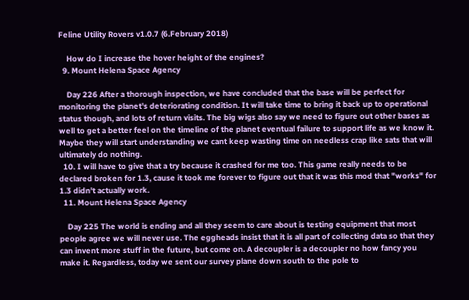Feline Utility Rovers v1.0.7 (6.February 2018)

    How do I increase the hover height of the engines?
  9. Mount Helena Space Agency

    Day 226 After a thorough inspection, we have concluded that the base will be perfect for monitoring the planet's deteriorating condition. It will take time to bring it back up to operational status though, and lots of return visits. The big wigs also say we need to figure out other bases as well to get a better feel on the timeline of the planet eventual failure to support life as we know it. Maybe they will start understanding we cant keep wasting time on needless crap like sats that will ultimately do nothing.
  10. I will have to give that a try because it crashed for me too. This game really needs to be declared broken for 1.3, cause it took me forever to figure out that it was this mod that "works" for 1.3 didn't actually work.
  11. Mount Helena Space Agency

    Day 225 The world is ending and all they seem to care about is testing equipment that most people agree we will never use. The eggheads insist that it is all part of collecting data so that they can invent more stuff in the future, but come on. A decoupler is a decoupler no how fancy you make it. Regardless, today we sent our survey plane down south to the pole to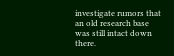investigate rumors that an old research base was still intact down there.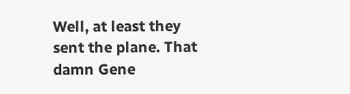Well, at least they sent the plane. That damn Gene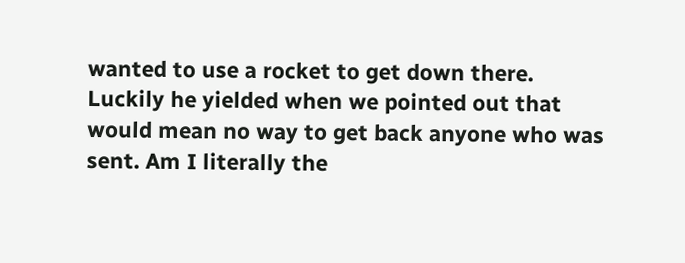wanted to use a rocket to get down there. Luckily he yielded when we pointed out that would mean no way to get back anyone who was sent. Am I literally the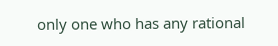only one who has any rational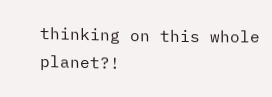thinking on this whole planet?!